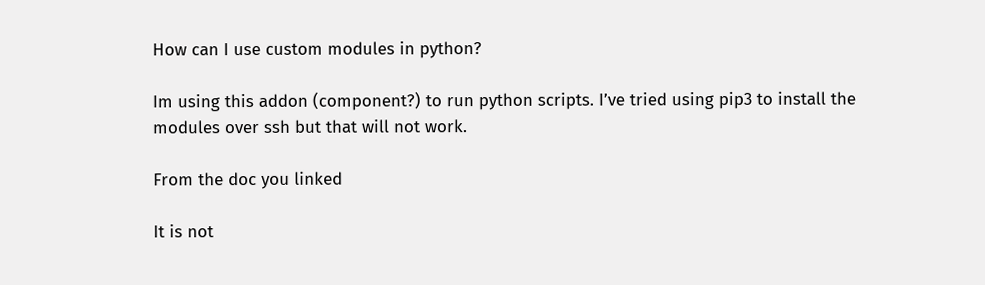How can I use custom modules in python?

Im using this addon (component?) to run python scripts. I’ve tried using pip3 to install the modules over ssh but that will not work.

From the doc you linked

It is not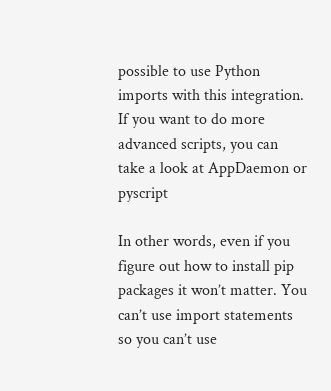possible to use Python imports with this integration. If you want to do more advanced scripts, you can take a look at AppDaemon or pyscript

In other words, even if you figure out how to install pip packages it won’t matter. You can’t use import statements so you can’t use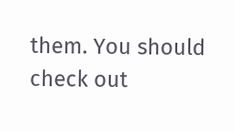them. You should check out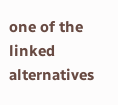one of the linked alternatives